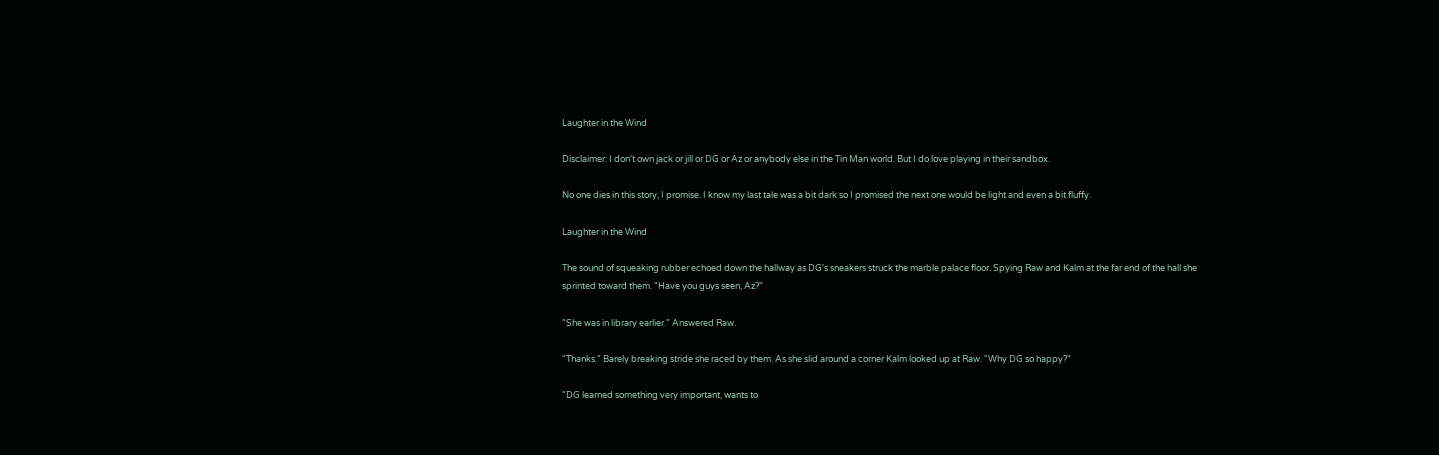Laughter in the Wind

Disclaimer: I don't own jack or jill or DG or Az or anybody else in the Tin Man world. But I do love playing in their sandbox.

No one dies in this story, I promise. I know my last tale was a bit dark so I promised the next one would be light and even a bit fluffy.

Laughter in the Wind

The sound of squeaking rubber echoed down the hallway as DG's sneakers struck the marble palace floor. Spying Raw and Kalm at the far end of the hall she sprinted toward them. "Have you guys seen, Az?"

"She was in library earlier." Answered Raw.

"Thanks." Barely breaking stride she raced by them. As she slid around a corner Kalm looked up at Raw. "Why DG so happy?"

"DG learned something very important, wants to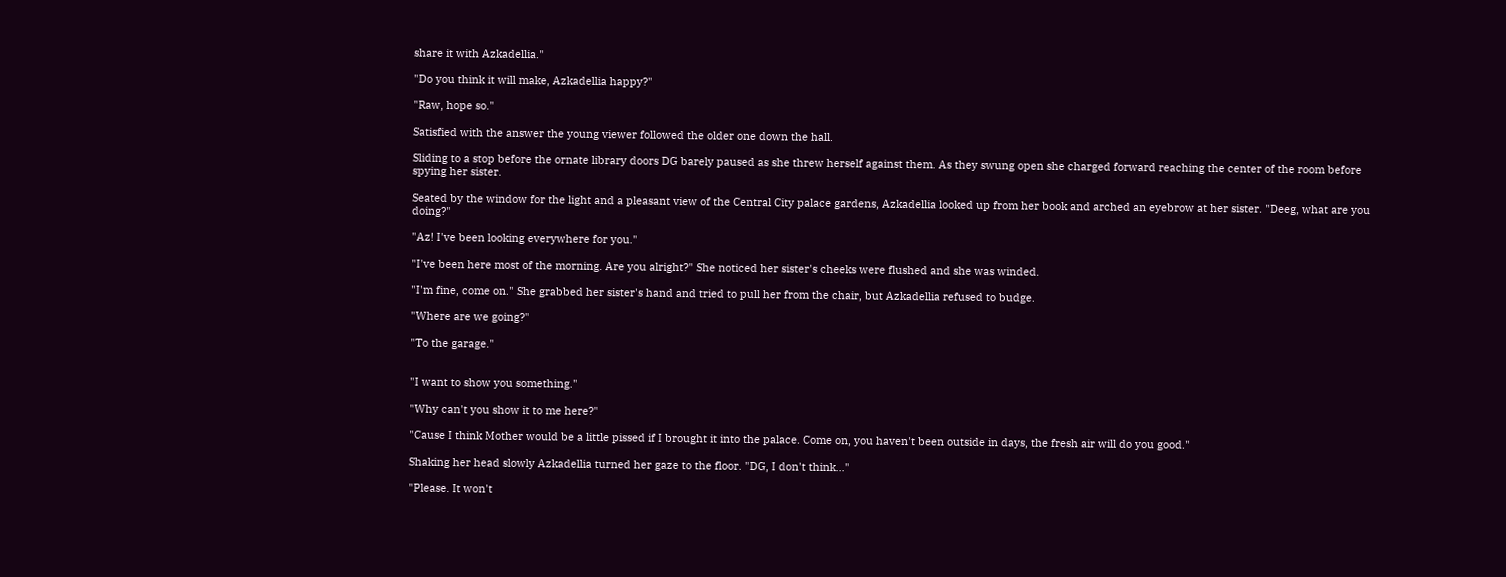share it with Azkadellia."

"Do you think it will make, Azkadellia happy?"

"Raw, hope so."

Satisfied with the answer the young viewer followed the older one down the hall.

Sliding to a stop before the ornate library doors DG barely paused as she threw herself against them. As they swung open she charged forward reaching the center of the room before spying her sister.

Seated by the window for the light and a pleasant view of the Central City palace gardens, Azkadellia looked up from her book and arched an eyebrow at her sister. "Deeg, what are you doing?"

"Az! I've been looking everywhere for you."

"I've been here most of the morning. Are you alright?" She noticed her sister's cheeks were flushed and she was winded.

"I'm fine, come on." She grabbed her sister's hand and tried to pull her from the chair, but Azkadellia refused to budge.

"Where are we going?"

"To the garage."


"I want to show you something."

"Why can't you show it to me here?"

"Cause I think Mother would be a little pissed if I brought it into the palace. Come on, you haven't been outside in days, the fresh air will do you good."

Shaking her head slowly Azkadellia turned her gaze to the floor. "DG, I don't think..."

"Please. It won't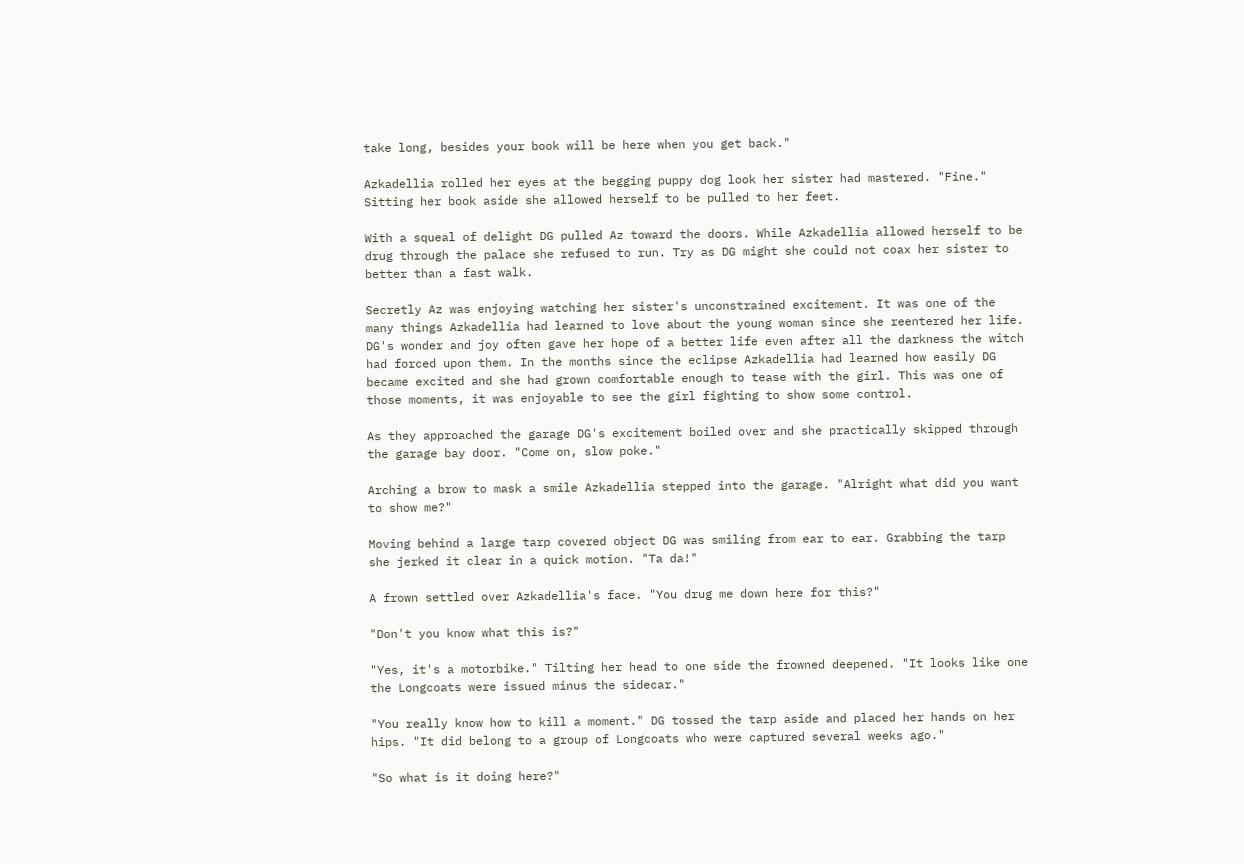take long, besides your book will be here when you get back."

Azkadellia rolled her eyes at the begging puppy dog look her sister had mastered. "Fine." Sitting her book aside she allowed herself to be pulled to her feet.

With a squeal of delight DG pulled Az toward the doors. While Azkadellia allowed herself to be drug through the palace she refused to run. Try as DG might she could not coax her sister to better than a fast walk.

Secretly Az was enjoying watching her sister's unconstrained excitement. It was one of the many things Azkadellia had learned to love about the young woman since she reentered her life. DG's wonder and joy often gave her hope of a better life even after all the darkness the witch had forced upon them. In the months since the eclipse Azkadellia had learned how easily DG became excited and she had grown comfortable enough to tease with the girl. This was one of those moments, it was enjoyable to see the girl fighting to show some control.

As they approached the garage DG's excitement boiled over and she practically skipped through the garage bay door. "Come on, slow poke."

Arching a brow to mask a smile Azkadellia stepped into the garage. "Alright what did you want to show me?"

Moving behind a large tarp covered object DG was smiling from ear to ear. Grabbing the tarp she jerked it clear in a quick motion. "Ta da!"

A frown settled over Azkadellia's face. "You drug me down here for this?"

"Don't you know what this is?"

"Yes, it's a motorbike." Tilting her head to one side the frowned deepened. "It looks like one the Longcoats were issued minus the sidecar."

"You really know how to kill a moment." DG tossed the tarp aside and placed her hands on her hips. "It did belong to a group of Longcoats who were captured several weeks ago."

"So what is it doing here?"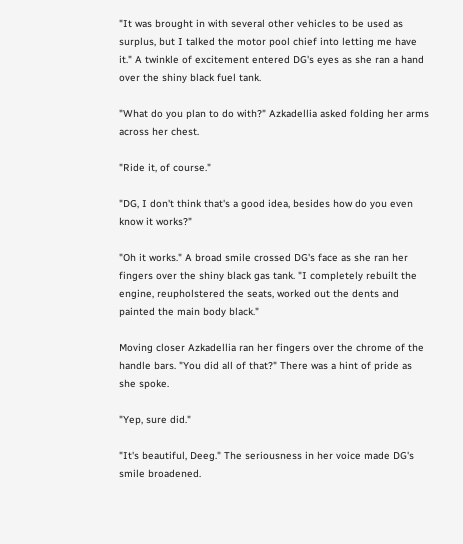"It was brought in with several other vehicles to be used as surplus, but I talked the motor pool chief into letting me have it." A twinkle of excitement entered DG's eyes as she ran a hand over the shiny black fuel tank.

"What do you plan to do with?" Azkadellia asked folding her arms across her chest.

"Ride it, of course."

"DG, I don't think that's a good idea, besides how do you even know it works?"

"Oh it works." A broad smile crossed DG's face as she ran her fingers over the shiny black gas tank. "I completely rebuilt the engine, reupholstered the seats, worked out the dents and painted the main body black."

Moving closer Azkadellia ran her fingers over the chrome of the handle bars. "You did all of that?" There was a hint of pride as she spoke.

"Yep, sure did."

"It's beautiful, Deeg." The seriousness in her voice made DG's smile broadened.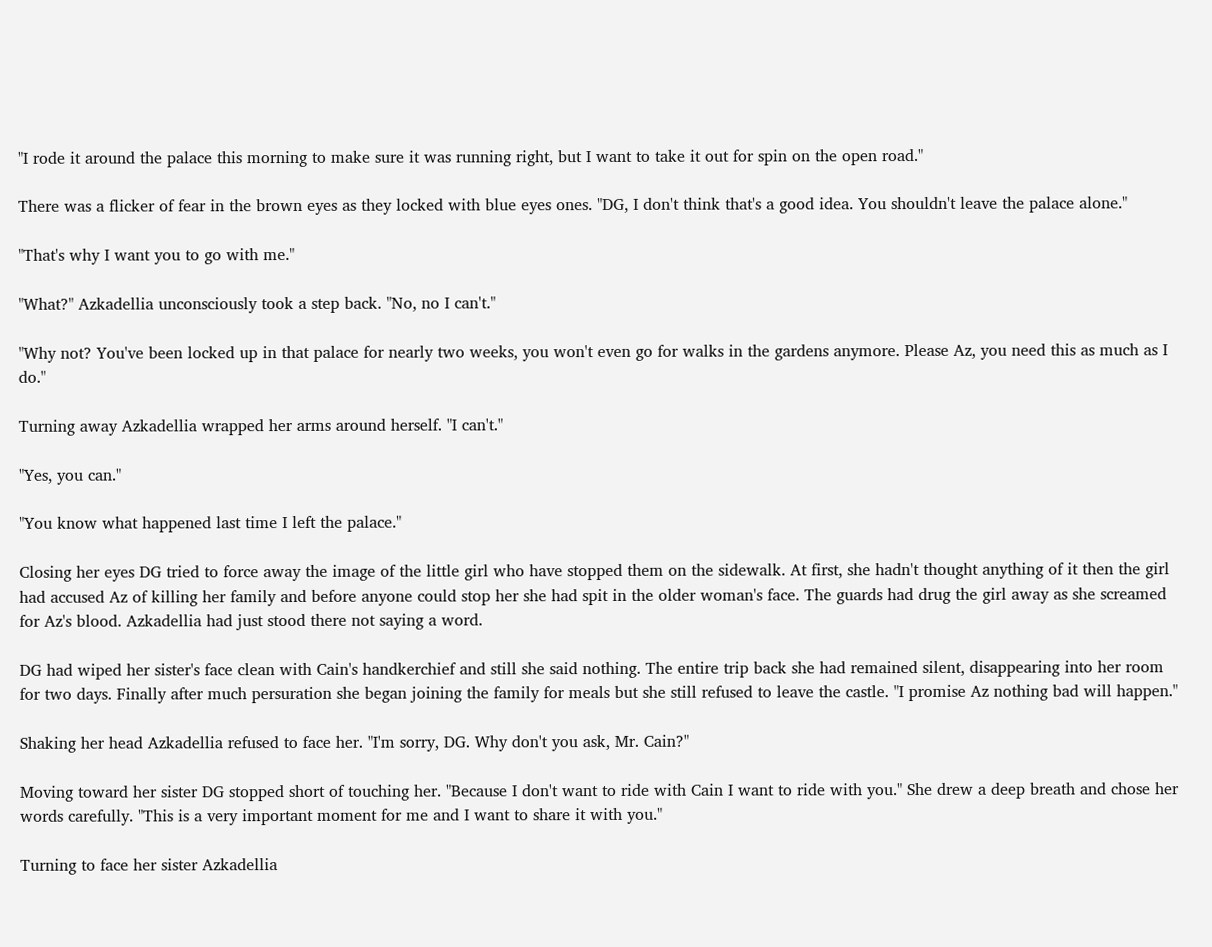"I rode it around the palace this morning to make sure it was running right, but I want to take it out for spin on the open road."

There was a flicker of fear in the brown eyes as they locked with blue eyes ones. "DG, I don't think that's a good idea. You shouldn't leave the palace alone."

"That's why I want you to go with me."

"What?" Azkadellia unconsciously took a step back. "No, no I can't."

"Why not? You've been locked up in that palace for nearly two weeks, you won't even go for walks in the gardens anymore. Please Az, you need this as much as I do."

Turning away Azkadellia wrapped her arms around herself. "I can't."

"Yes, you can."

"You know what happened last time I left the palace."

Closing her eyes DG tried to force away the image of the little girl who have stopped them on the sidewalk. At first, she hadn't thought anything of it then the girl had accused Az of killing her family and before anyone could stop her she had spit in the older woman's face. The guards had drug the girl away as she screamed for Az's blood. Azkadellia had just stood there not saying a word.

DG had wiped her sister's face clean with Cain's handkerchief and still she said nothing. The entire trip back she had remained silent, disappearing into her room for two days. Finally after much persuration she began joining the family for meals but she still refused to leave the castle. "I promise Az nothing bad will happen."

Shaking her head Azkadellia refused to face her. "I'm sorry, DG. Why don't you ask, Mr. Cain?"

Moving toward her sister DG stopped short of touching her. "Because I don't want to ride with Cain I want to ride with you." She drew a deep breath and chose her words carefully. "This is a very important moment for me and I want to share it with you."

Turning to face her sister Azkadellia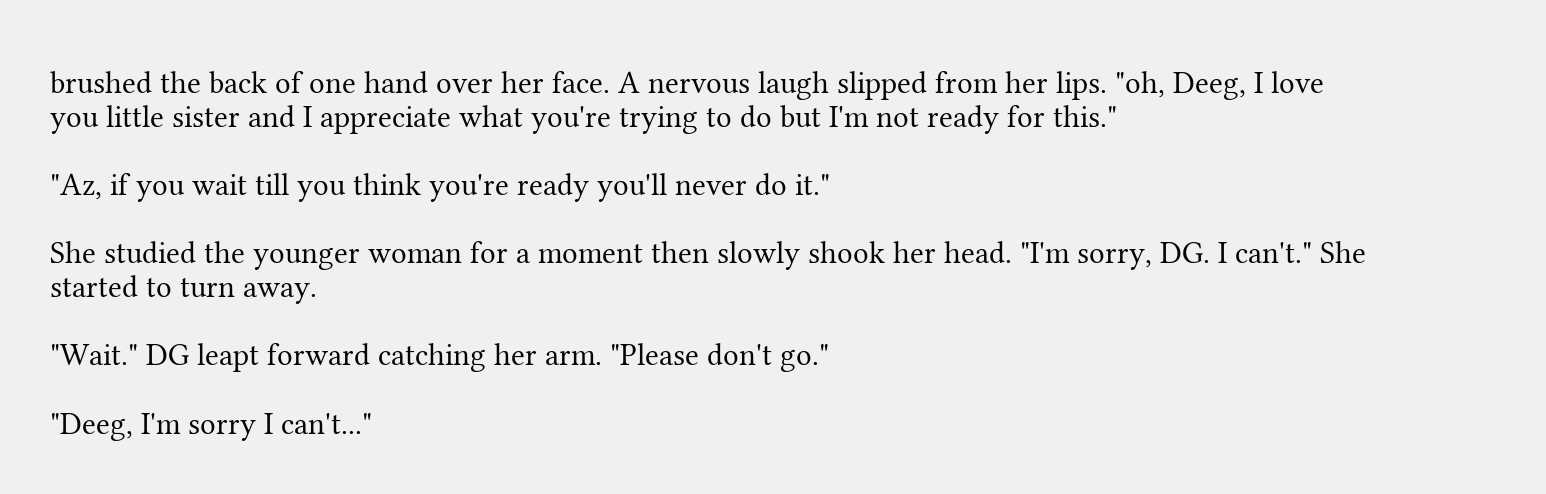brushed the back of one hand over her face. A nervous laugh slipped from her lips. "oh, Deeg, I love you little sister and I appreciate what you're trying to do but I'm not ready for this."

"Az, if you wait till you think you're ready you'll never do it."

She studied the younger woman for a moment then slowly shook her head. "I'm sorry, DG. I can't." She started to turn away.

"Wait." DG leapt forward catching her arm. "Please don't go."

"Deeg, I'm sorry I can't..."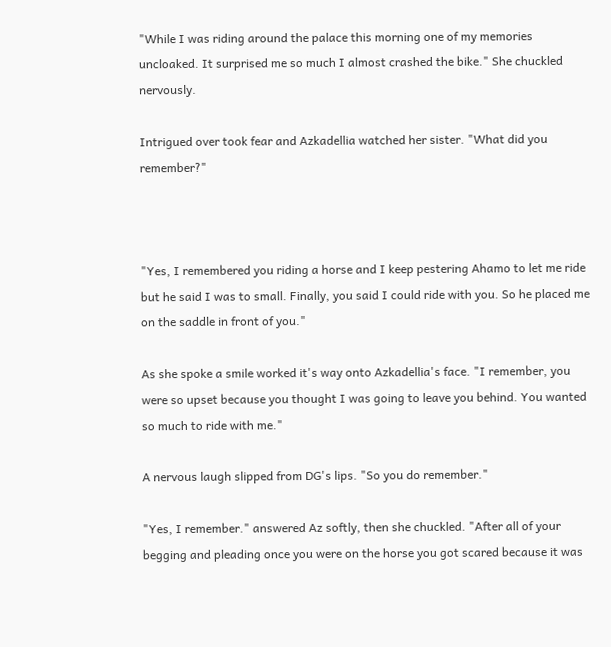"While I was riding around the palace this morning one of my memories uncloaked. It surprised me so much I almost crashed the bike." She chuckled nervously.

Intrigued over took fear and Azkadellia watched her sister. "What did you remember?"



"Yes, I remembered you riding a horse and I keep pestering Ahamo to let me ride but he said I was to small. Finally, you said I could ride with you. So he placed me on the saddle in front of you."

As she spoke a smile worked it's way onto Azkadellia's face. "I remember, you were so upset because you thought I was going to leave you behind. You wanted so much to ride with me."

A nervous laugh slipped from DG's lips. "So you do remember."

"Yes, I remember." answered Az softly, then she chuckled. "After all of your begging and pleading once you were on the horse you got scared because it was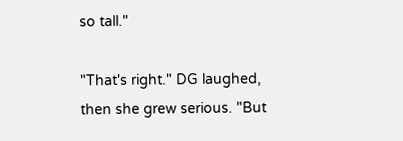so tall."

"That's right." DG laughed, then she grew serious. "But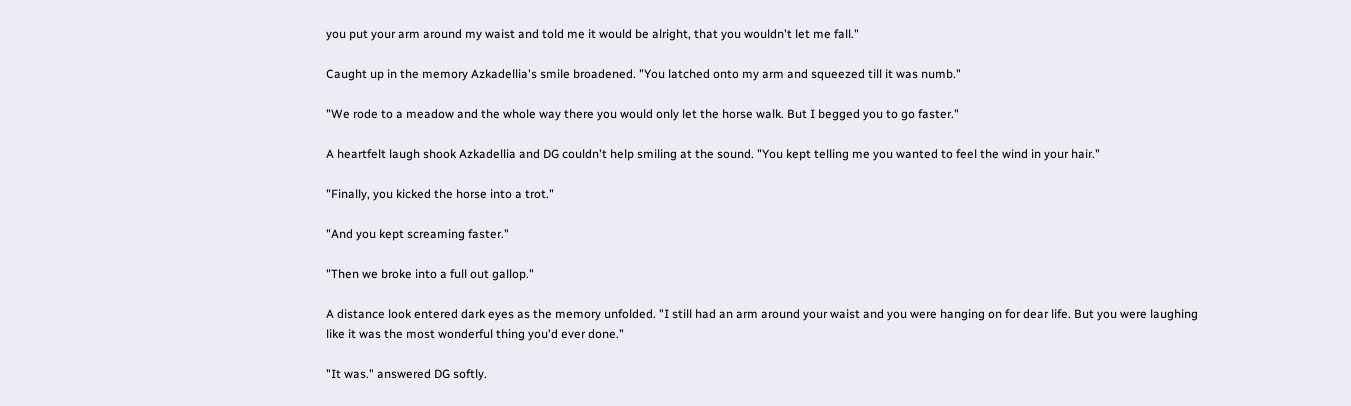you put your arm around my waist and told me it would be alright, that you wouldn't let me fall."

Caught up in the memory Azkadellia's smile broadened. "You latched onto my arm and squeezed till it was numb."

"We rode to a meadow and the whole way there you would only let the horse walk. But I begged you to go faster."

A heartfelt laugh shook Azkadellia and DG couldn't help smiling at the sound. "You kept telling me you wanted to feel the wind in your hair."

"Finally, you kicked the horse into a trot."

"And you kept screaming faster."

"Then we broke into a full out gallop."

A distance look entered dark eyes as the memory unfolded. "I still had an arm around your waist and you were hanging on for dear life. But you were laughing like it was the most wonderful thing you'd ever done."

"It was." answered DG softly.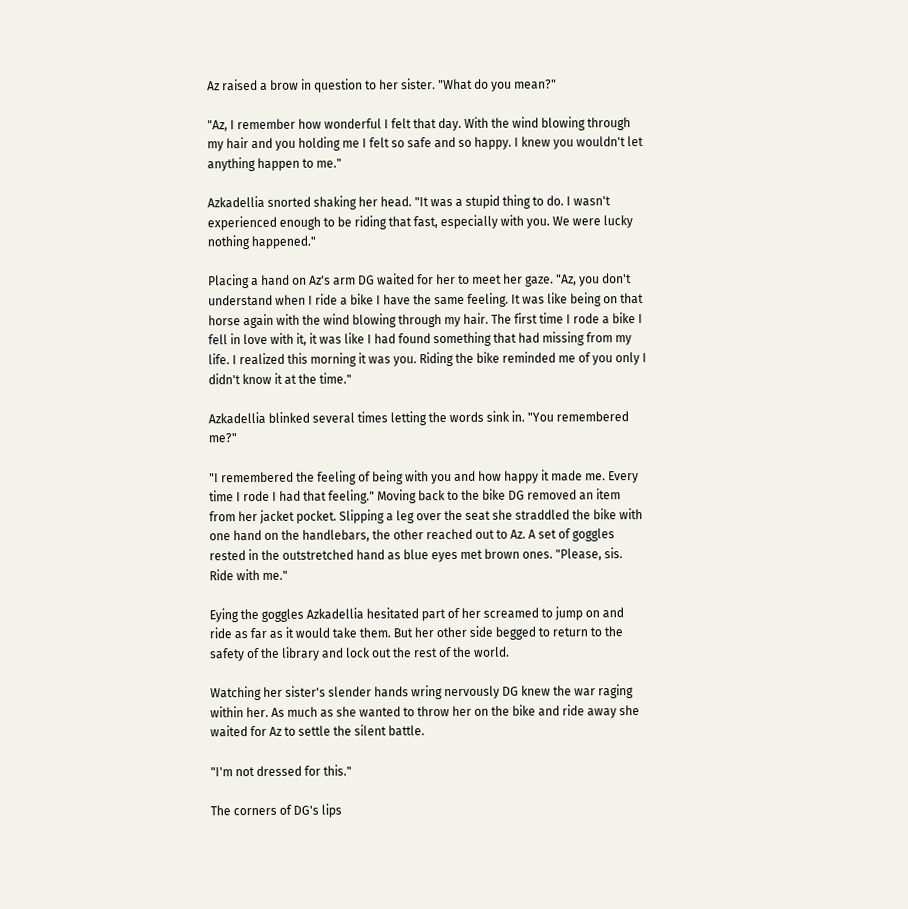Az raised a brow in question to her sister. "What do you mean?"

"Az, I remember how wonderful I felt that day. With the wind blowing through my hair and you holding me I felt so safe and so happy. I knew you wouldn't let anything happen to me."

Azkadellia snorted shaking her head. "It was a stupid thing to do. I wasn't experienced enough to be riding that fast, especially with you. We were lucky nothing happened."

Placing a hand on Az's arm DG waited for her to meet her gaze. "Az, you don't understand when I ride a bike I have the same feeling. It was like being on that horse again with the wind blowing through my hair. The first time I rode a bike I fell in love with it, it was like I had found something that had missing from my life. I realized this morning it was you. Riding the bike reminded me of you only I didn't know it at the time."

Azkadellia blinked several times letting the words sink in. "You remembered me?"

"I remembered the feeling of being with you and how happy it made me. Every time I rode I had that feeling." Moving back to the bike DG removed an item from her jacket pocket. Slipping a leg over the seat she straddled the bike with one hand on the handlebars, the other reached out to Az. A set of goggles rested in the outstretched hand as blue eyes met brown ones. "Please, sis. Ride with me."

Eying the goggles Azkadellia hesitated part of her screamed to jump on and ride as far as it would take them. But her other side begged to return to the safety of the library and lock out the rest of the world.

Watching her sister's slender hands wring nervously DG knew the war raging within her. As much as she wanted to throw her on the bike and ride away she waited for Az to settle the silent battle.

"I'm not dressed for this."

The corners of DG's lips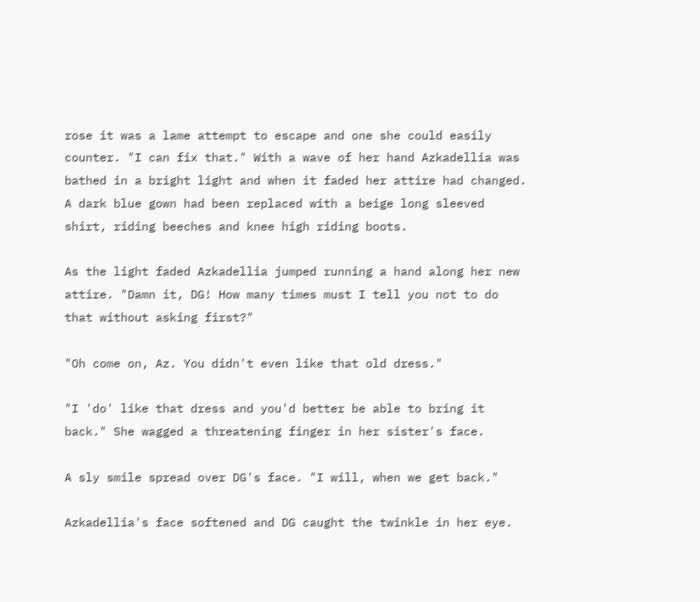rose it was a lame attempt to escape and one she could easily counter. "I can fix that." With a wave of her hand Azkadellia was bathed in a bright light and when it faded her attire had changed. A dark blue gown had been replaced with a beige long sleeved shirt, riding beeches and knee high riding boots.

As the light faded Azkadellia jumped running a hand along her new attire. "Damn it, DG! How many times must I tell you not to do that without asking first?"

"Oh come on, Az. You didn't even like that old dress."

"I 'do' like that dress and you'd better be able to bring it back." She wagged a threatening finger in her sister's face.

A sly smile spread over DG's face. "I will, when we get back."

Azkadellia's face softened and DG caught the twinkle in her eye.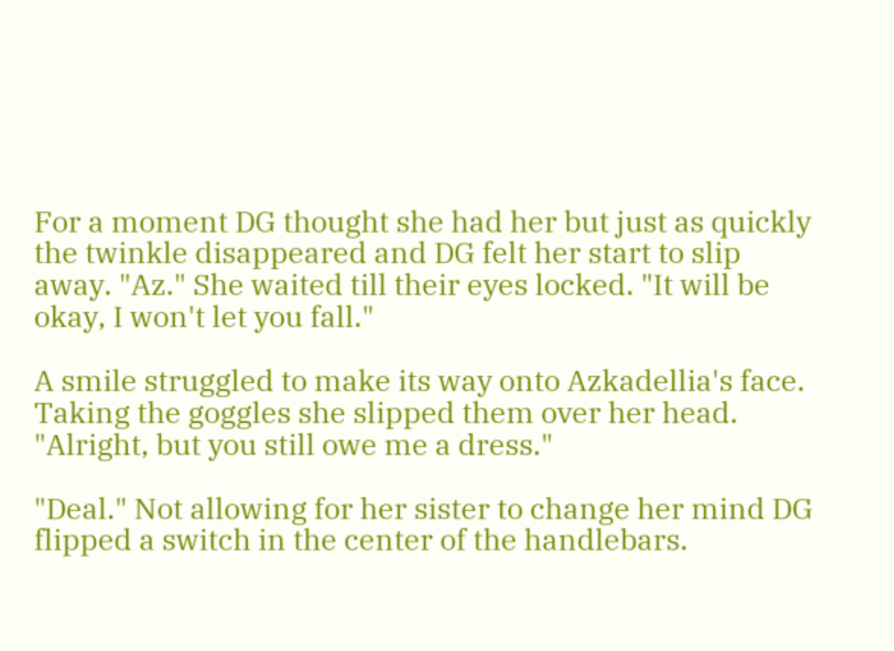For a moment DG thought she had her but just as quickly the twinkle disappeared and DG felt her start to slip away. "Az." She waited till their eyes locked. "It will be okay, I won't let you fall."

A smile struggled to make its way onto Azkadellia's face. Taking the goggles she slipped them over her head. "Alright, but you still owe me a dress."

"Deal." Not allowing for her sister to change her mind DG flipped a switch in the center of the handlebars.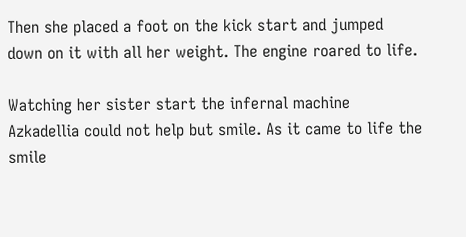Then she placed a foot on the kick start and jumped down on it with all her weight. The engine roared to life.

Watching her sister start the infernal machine Azkadellia could not help but smile. As it came to life the smile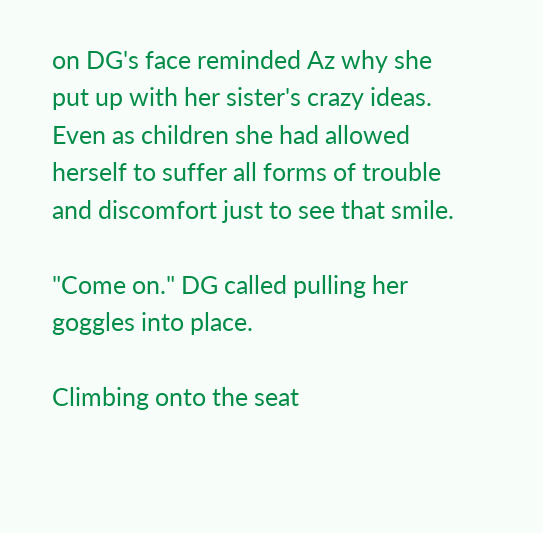on DG's face reminded Az why she put up with her sister's crazy ideas. Even as children she had allowed herself to suffer all forms of trouble and discomfort just to see that smile.

"Come on." DG called pulling her goggles into place.

Climbing onto the seat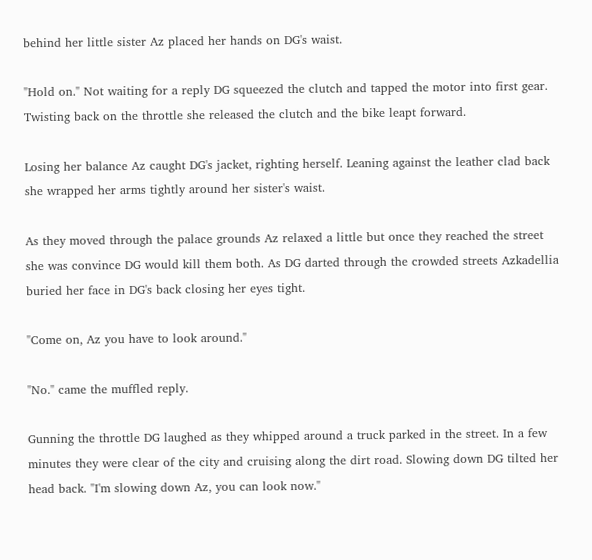behind her little sister Az placed her hands on DG's waist.

"Hold on." Not waiting for a reply DG squeezed the clutch and tapped the motor into first gear. Twisting back on the throttle she released the clutch and the bike leapt forward.

Losing her balance Az caught DG's jacket, righting herself. Leaning against the leather clad back she wrapped her arms tightly around her sister's waist.

As they moved through the palace grounds Az relaxed a little but once they reached the street she was convince DG would kill them both. As DG darted through the crowded streets Azkadellia buried her face in DG's back closing her eyes tight.

"Come on, Az you have to look around."

"No." came the muffled reply.

Gunning the throttle DG laughed as they whipped around a truck parked in the street. In a few minutes they were clear of the city and cruising along the dirt road. Slowing down DG tilted her head back. "I'm slowing down Az, you can look now."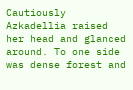Cautiously Azkadellia raised her head and glanced around. To one side was dense forest and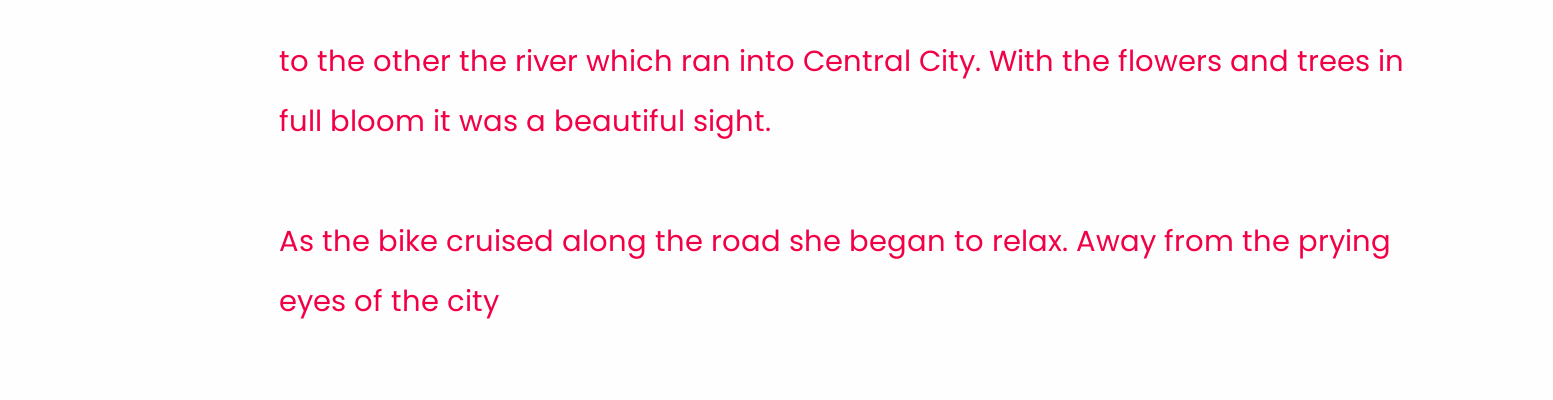to the other the river which ran into Central City. With the flowers and trees in full bloom it was a beautiful sight.

As the bike cruised along the road she began to relax. Away from the prying eyes of the city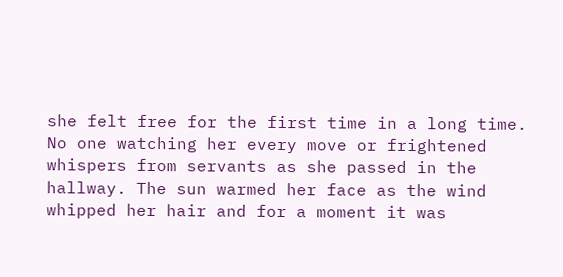she felt free for the first time in a long time. No one watching her every move or frightened whispers from servants as she passed in the hallway. The sun warmed her face as the wind whipped her hair and for a moment it was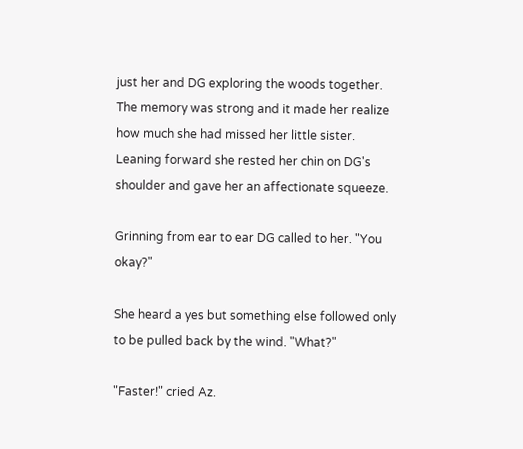just her and DG exploring the woods together. The memory was strong and it made her realize how much she had missed her little sister. Leaning forward she rested her chin on DG's shoulder and gave her an affectionate squeeze.

Grinning from ear to ear DG called to her. "You okay?"

She heard a yes but something else followed only to be pulled back by the wind. "What?"

"Faster!" cried Az.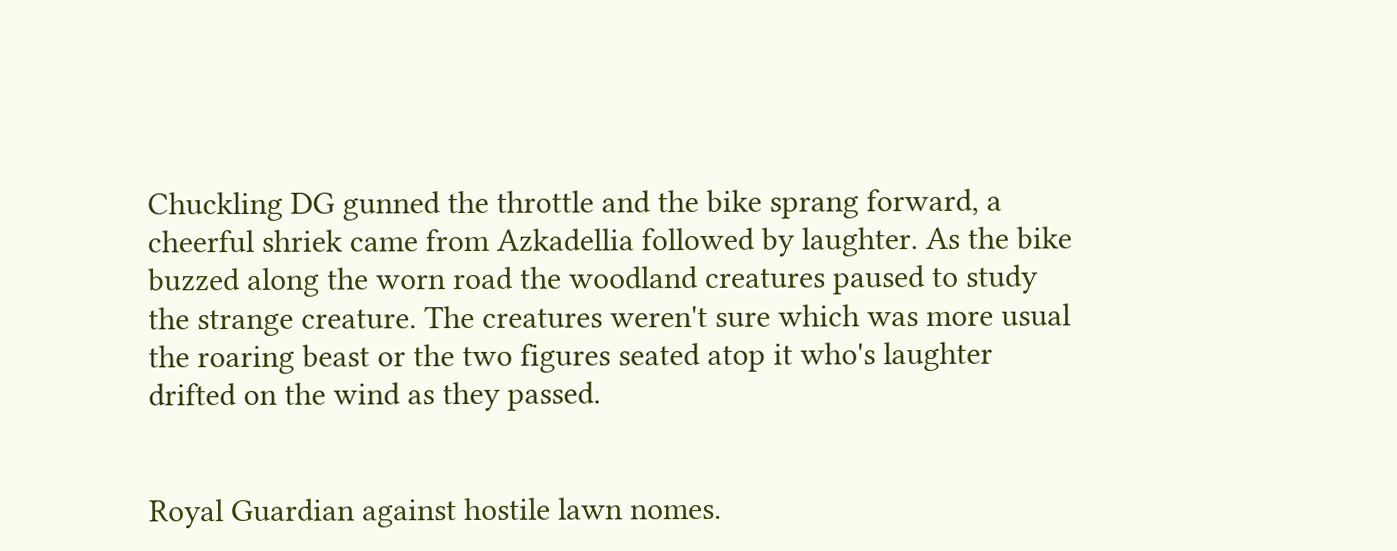Chuckling DG gunned the throttle and the bike sprang forward, a cheerful shriek came from Azkadellia followed by laughter. As the bike buzzed along the worn road the woodland creatures paused to study the strange creature. The creatures weren't sure which was more usual the roaring beast or the two figures seated atop it who's laughter drifted on the wind as they passed.


Royal Guardian against hostile lawn nomes.